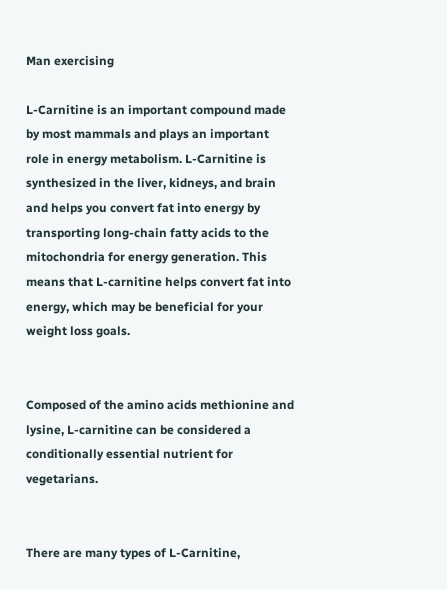Man exercising

L-Carnitine is an important compound made by most mammals and plays an important role in energy metabolism. L-Carnitine is synthesized in the liver, kidneys, and brain and helps you convert fat into energy by transporting long-chain fatty acids to the mitochondria for energy generation. This means that L-carnitine helps convert fat into energy, which may be beneficial for your weight loss goals.


Composed of the amino acids methionine and lysine, L-carnitine can be considered a conditionally essential nutrient for vegetarians.


There are many types of L-Carnitine,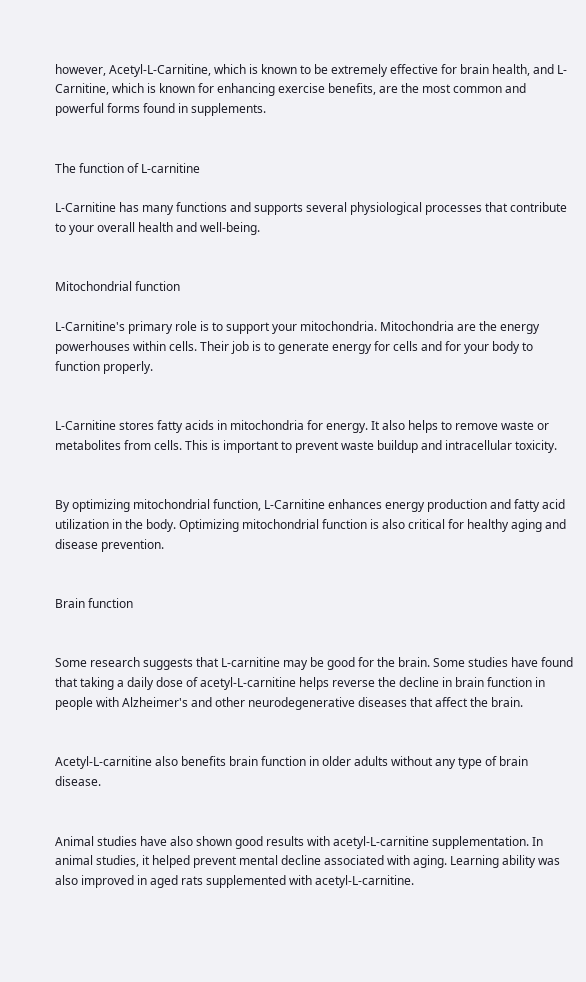however, Acetyl-L-Carnitine, which is known to be extremely effective for brain health, and L-Carnitine, which is known for enhancing exercise benefits, are the most common and powerful forms found in supplements.


The function of L-carnitine

L-Carnitine has many functions and supports several physiological processes that contribute to your overall health and well-being.


Mitochondrial function

L-Carnitine's primary role is to support your mitochondria. Mitochondria are the energy powerhouses within cells. Their job is to generate energy for cells and for your body to function properly.


L-Carnitine stores fatty acids in mitochondria for energy. It also helps to remove waste or metabolites from cells. This is important to prevent waste buildup and intracellular toxicity.


By optimizing mitochondrial function, L-Carnitine enhances energy production and fatty acid utilization in the body. Optimizing mitochondrial function is also critical for healthy aging and disease prevention.


Brain function


Some research suggests that L-carnitine may be good for the brain. Some studies have found that taking a daily dose of acetyl-L-carnitine helps reverse the decline in brain function in people with Alzheimer's and other neurodegenerative diseases that affect the brain.


Acetyl-L-carnitine also benefits brain function in older adults without any type of brain disease.


Animal studies have also shown good results with acetyl-L-carnitine supplementation. In animal studies, it helped prevent mental decline associated with aging. Learning ability was also improved in aged rats supplemented with acetyl-L-carnitine.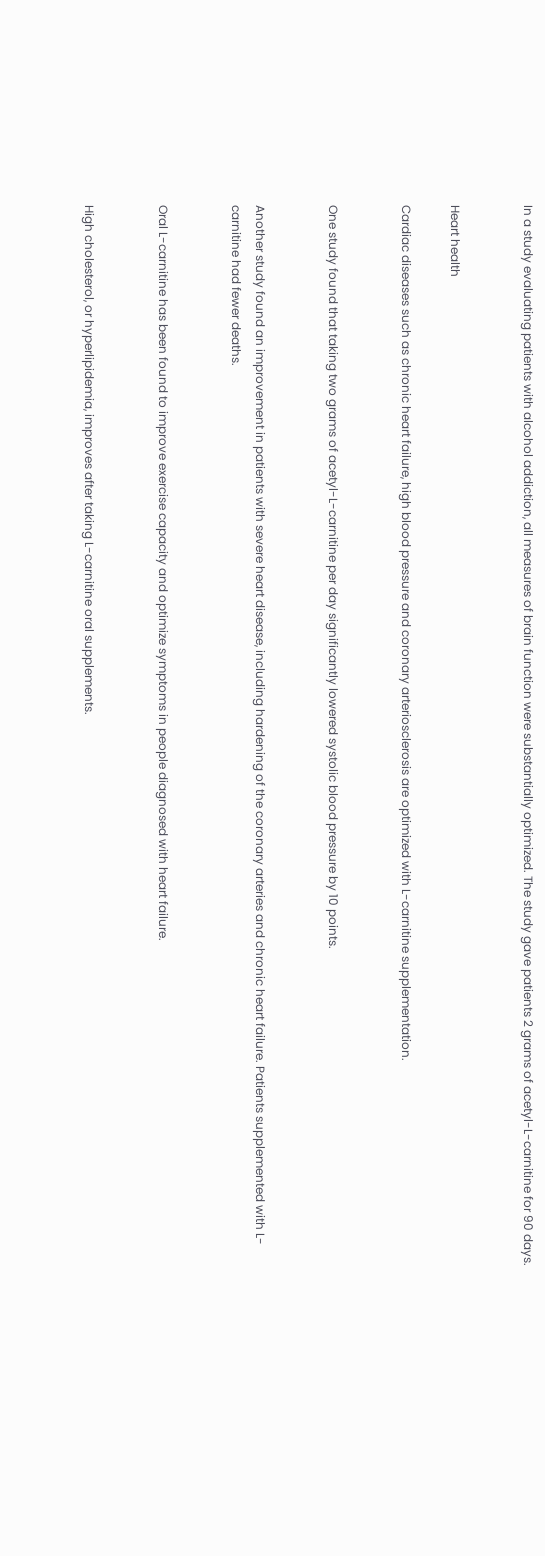In a study evaluating patients with alcohol addiction, all measures of brain function were substantially optimized. The study gave patients 2 grams of acetyl-L-carnitine for 90 days.


Heart health

Cardiac diseases such as chronic heart failure, high blood pressure and coronary arteriosclerosis are optimized with L-carnitine supplementation.


One study found that taking two grams of acetyl-L-carnitine per day significantly lowered systolic blood pressure by 10 points.


Another study found an improvement in patients with severe heart disease, including hardening of the coronary arteries and chronic heart failure. Patients supplemented with L-carnitine had fewer deaths.


Oral L-carnitine has been found to improve exercise capacity and optimize symptoms in people diagnosed with heart failure.


High cholesterol, or hyperlipidemia, improves after taking L-carnitine oral supplements.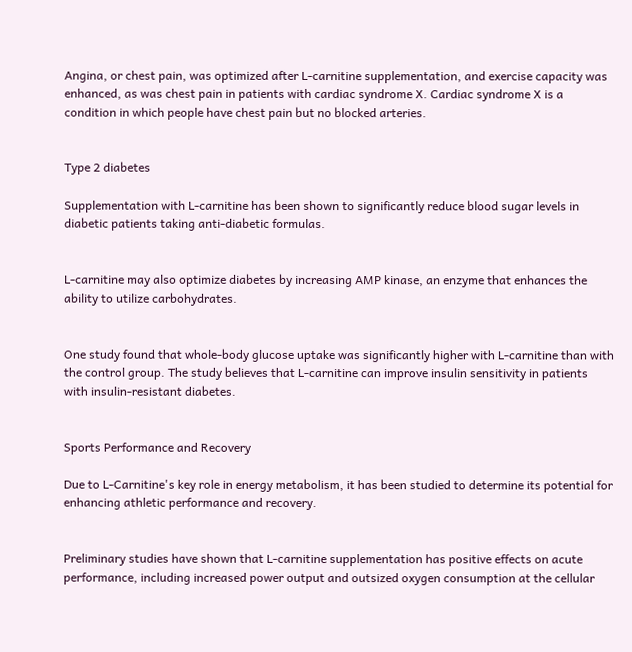Angina, or chest pain, was optimized after L-carnitine supplementation, and exercise capacity was enhanced, as was chest pain in patients with cardiac syndrome X. Cardiac syndrome X is a condition in which people have chest pain but no blocked arteries.


Type 2 diabetes

Supplementation with L-carnitine has been shown to significantly reduce blood sugar levels in diabetic patients taking anti-diabetic formulas.


L-carnitine may also optimize diabetes by increasing AMP kinase, an enzyme that enhances the ability to utilize carbohydrates.


One study found that whole-body glucose uptake was significantly higher with L-carnitine than with the control group. The study believes that L-carnitine can improve insulin sensitivity in patients with insulin-resistant diabetes.


Sports Performance and Recovery

Due to L-Carnitine's key role in energy metabolism, it has been studied to determine its potential for enhancing athletic performance and recovery.


Preliminary studies have shown that L-carnitine supplementation has positive effects on acute performance, including increased power output and outsized oxygen consumption at the cellular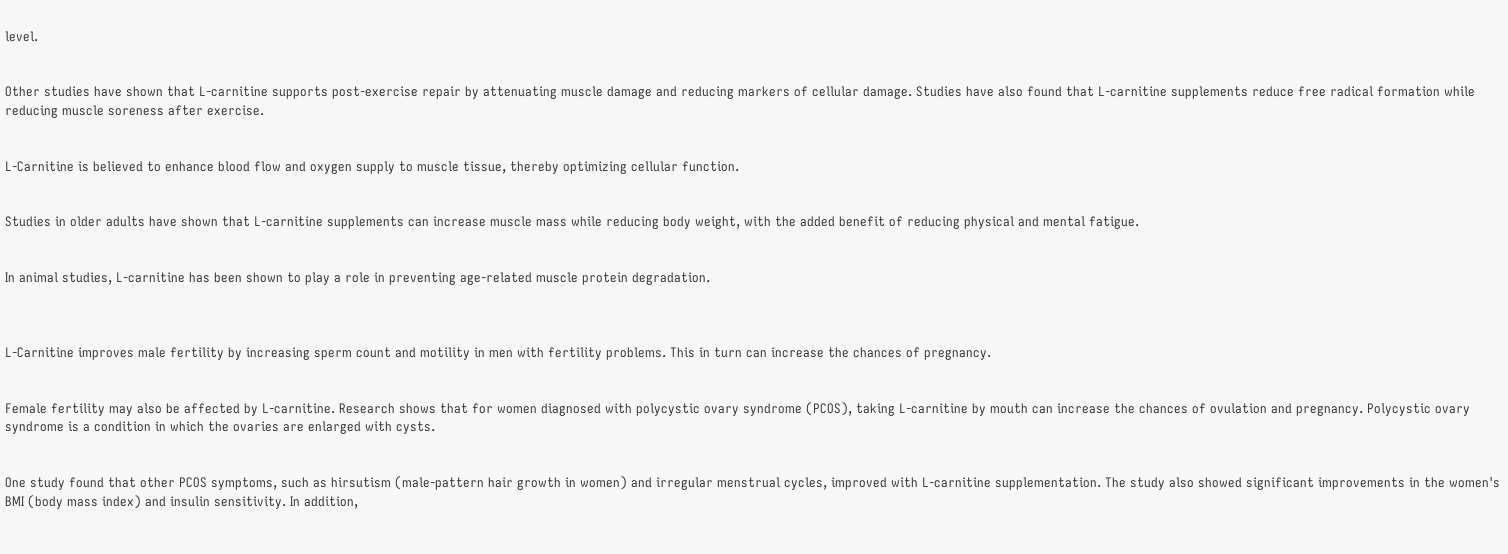level.


Other studies have shown that L-carnitine supports post-exercise repair by attenuating muscle damage and reducing markers of cellular damage. Studies have also found that L-carnitine supplements reduce free radical formation while reducing muscle soreness after exercise.


L-Carnitine is believed to enhance blood flow and oxygen supply to muscle tissue, thereby optimizing cellular function.


Studies in older adults have shown that L-carnitine supplements can increase muscle mass while reducing body weight, with the added benefit of reducing physical and mental fatigue.


In animal studies, L-carnitine has been shown to play a role in preventing age-related muscle protein degradation.



L-Carnitine improves male fertility by increasing sperm count and motility in men with fertility problems. This in turn can increase the chances of pregnancy.


Female fertility may also be affected by L-carnitine. Research shows that for women diagnosed with polycystic ovary syndrome (PCOS), taking L-carnitine by mouth can increase the chances of ovulation and pregnancy. Polycystic ovary syndrome is a condition in which the ovaries are enlarged with cysts.


One study found that other PCOS symptoms, such as hirsutism (male-pattern hair growth in women) and irregular menstrual cycles, improved with L-carnitine supplementation. The study also showed significant improvements in the women's BMI (body mass index) and insulin sensitivity. In addition,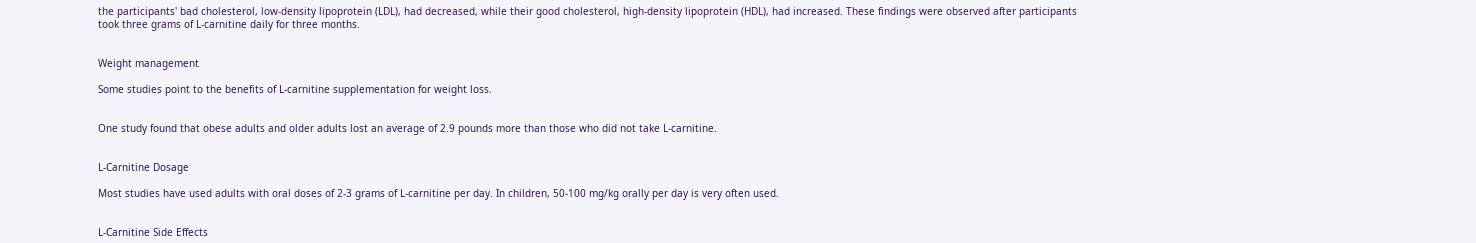the participants' bad cholesterol, low-density lipoprotein (LDL), had decreased, while their good cholesterol, high-density lipoprotein (HDL), had increased. These findings were observed after participants took three grams of L-carnitine daily for three months.


Weight management

Some studies point to the benefits of L-carnitine supplementation for weight loss.


One study found that obese adults and older adults lost an average of 2.9 pounds more than those who did not take L-carnitine.


L-Carnitine Dosage

Most studies have used adults with oral doses of 2-3 grams of L-carnitine per day. In children, 50-100 mg/kg orally per day is very often used.


L-Carnitine Side Effects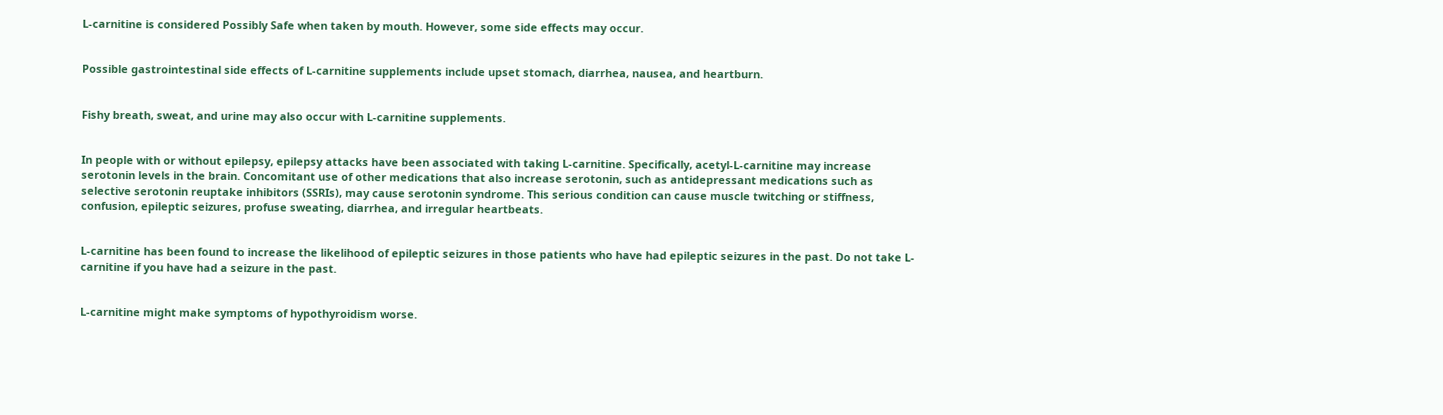L-carnitine is considered Possibly Safe when taken by mouth. However, some side effects may occur.


Possible gastrointestinal side effects of L-carnitine supplements include upset stomach, diarrhea, nausea, and heartburn.


Fishy breath, sweat, and urine may also occur with L-carnitine supplements.


In people with or without epilepsy, epilepsy attacks have been associated with taking L-carnitine. Specifically, acetyl-L-carnitine may increase serotonin levels in the brain. Concomitant use of other medications that also increase serotonin, such as antidepressant medications such as selective serotonin reuptake inhibitors (SSRIs), may cause serotonin syndrome. This serious condition can cause muscle twitching or stiffness, confusion, epileptic seizures, profuse sweating, diarrhea, and irregular heartbeats.


L-carnitine has been found to increase the likelihood of epileptic seizures in those patients who have had epileptic seizures in the past. Do not take L-carnitine if you have had a seizure in the past.


L-carnitine might make symptoms of hypothyroidism worse.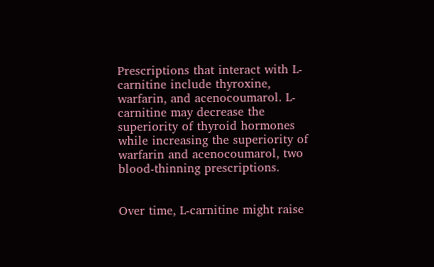Prescriptions that interact with L-carnitine include thyroxine, warfarin, and acenocoumarol. L-carnitine may decrease the superiority of thyroid hormones while increasing the superiority of warfarin and acenocoumarol, two blood-thinning prescriptions.


Over time, L-carnitine might raise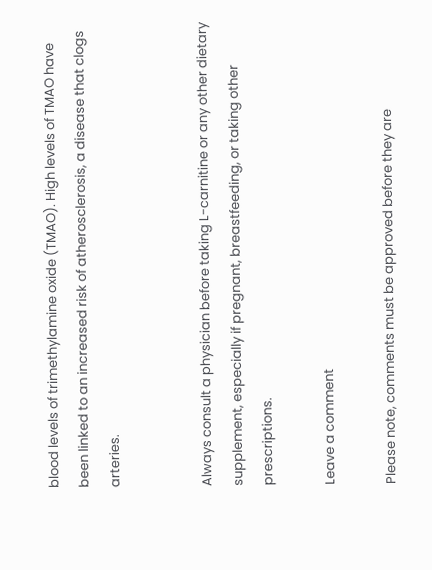blood levels of trimethylamine oxide (TMAO). High levels of TMAO have been linked to an increased risk of atherosclerosis, a disease that clogs arteries.


Always consult a physician before taking L-carnitine or any other dietary supplement, especially if pregnant, breastfeeding, or taking other prescriptions.

Leave a comment

Please note, comments must be approved before they are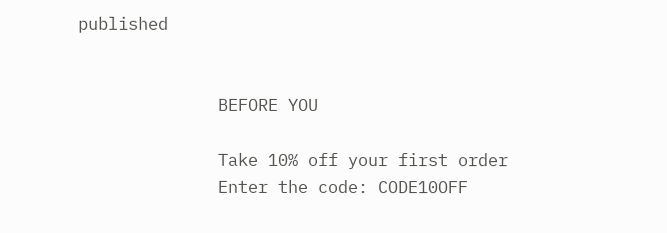published


              BEFORE YOU

              Take 10% off your first order
              Enter the code: CODE10OFF